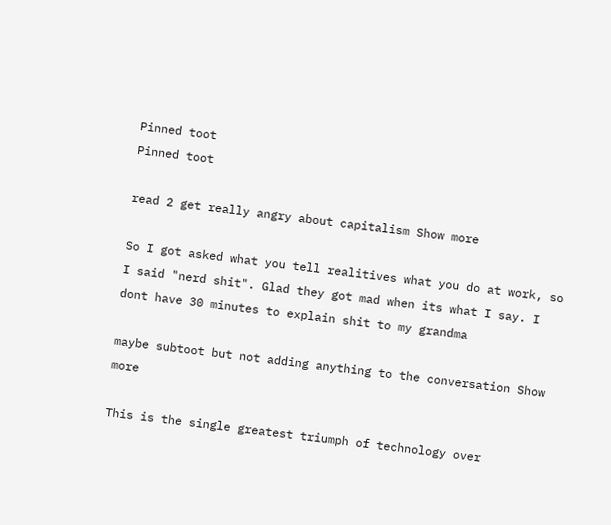Pinned toot
Pinned toot

read 2 get really angry about capitalism Show more

So I got asked what you tell realitives what you do at work, so I said "nerd shit". Glad they got mad when its what I say. I dont have 30 minutes to explain shit to my grandma

maybe subtoot but not adding anything to the conversation Show more

This is the single greatest triumph of technology over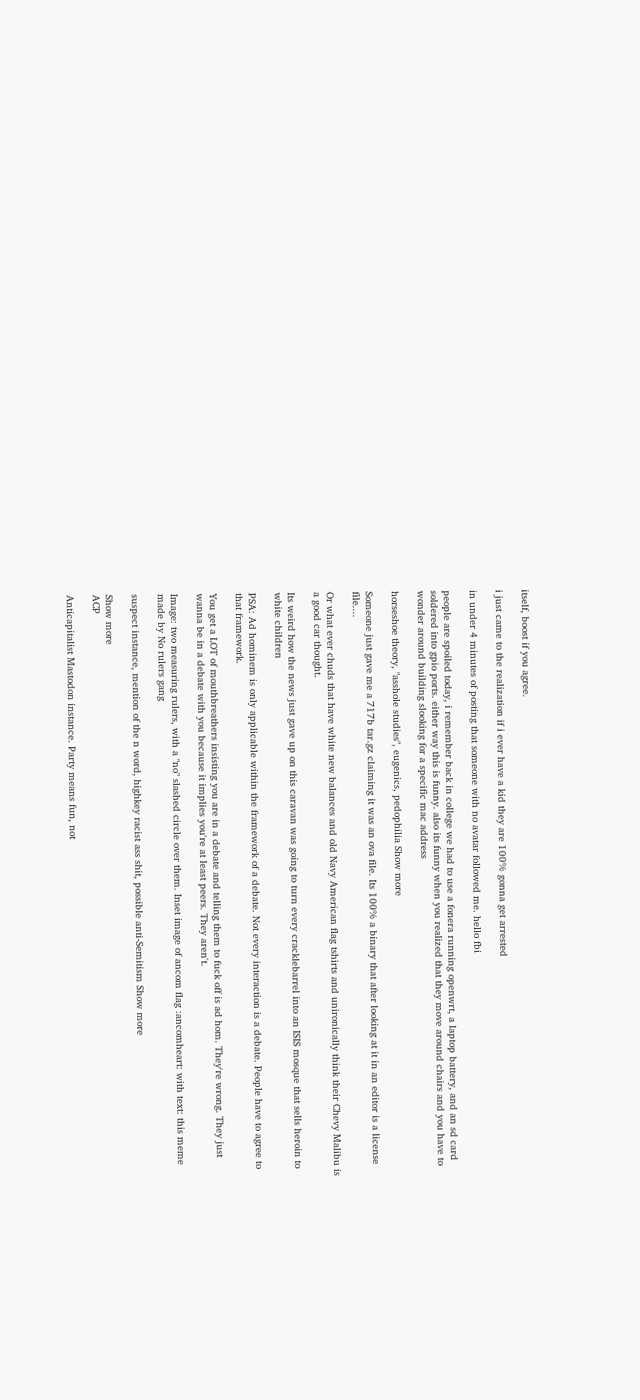itself, boost if you agree.

i just came to the realization if i ever have a kid they are 100% gonna get arrested

in under 4 minutes of posting that someone with no avatar followed me. hello fbi

people are spoiled today, i remember back in college we had to use a fonera running openwrt, a laptop battery, and an sd card soldered into gpio ports. either way this is funny. also its funny when you realized that they move around chairs and you have to wonder around building slooking for a specific mac address

horseshoe theory, "asshole studies", eugenics, pedophilia Show more

Someone just gave me a 717b tar.gz claiming it was an ova file. Its 100% a binary that after looking at it in an editor is a license file....

Or what ever chuds that have white new balances and old Navy American flag tshirts and unironically think their Chevy Malibu is a good car thought.

Its weird how the news just gave up on this caravan was going to turn every cracklebarrel into an ISIS mosque that sells heroin to white children

PSA: Ad hominem is only applicable within the framework of a debate. Not every interaction is a debate. People have to agree to that framework.

You get a LOT of mouthbreathers insisting you are in a debate and telling them to fuck off is ad hom. They're wrong. They just wanna be in a debate with you because it implies you're at least peers. They aren't.

Image: two measuring rulers, with a "no" slashed circle over them. Inset image of ancom flag :ancomheart: with text: this meme made by No rulers gang

suspect instance, mention of the n word, highkey racist ass shit, possible anti-Semitism Show more

Show more
ACP

Anticapitalist Mastodon instance. Party means fun, not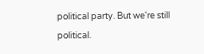political party. But we're still political.